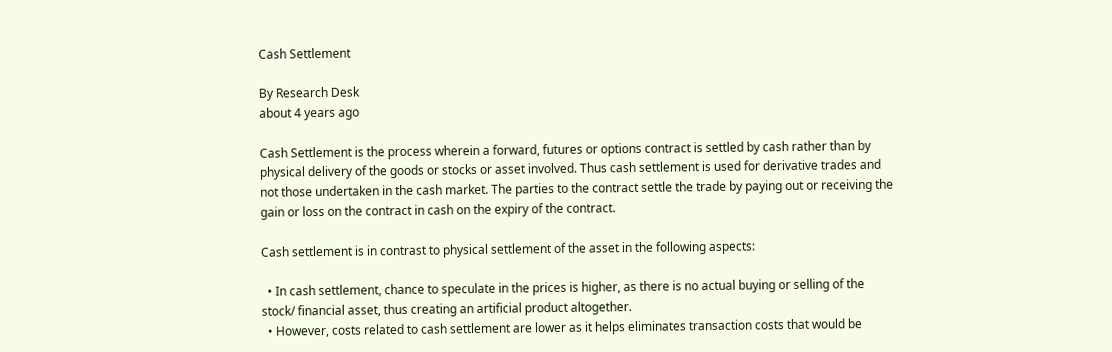Cash Settlement

By Research Desk
about 4 years ago

Cash Settlement is the process wherein a forward, futures or options contract is settled by cash rather than by physical delivery of the goods or stocks or asset involved. Thus cash settlement is used for derivative trades and not those undertaken in the cash market. The parties to the contract settle the trade by paying out or receiving the gain or loss on the contract in cash on the expiry of the contract.

Cash settlement is in contrast to physical settlement of the asset in the following aspects:

  • In cash settlement, chance to speculate in the prices is higher, as there is no actual buying or selling of the stock/ financial asset, thus creating an artificial product altogether.
  • However, costs related to cash settlement are lower as it helps eliminates transaction costs that would be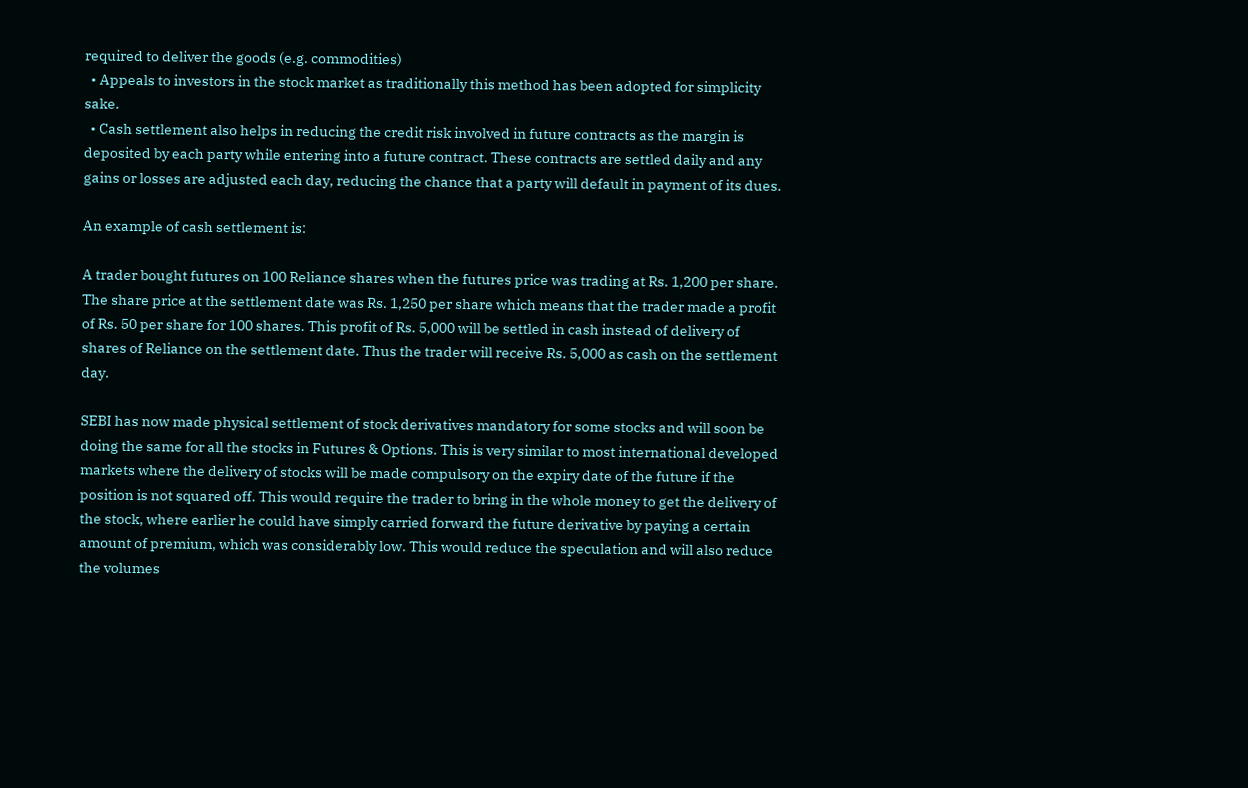required to deliver the goods (e.g. commodities)
  • Appeals to investors in the stock market as traditionally this method has been adopted for simplicity sake.
  • Cash settlement also helps in reducing the credit risk involved in future contracts as the margin is deposited by each party while entering into a future contract. These contracts are settled daily and any gains or losses are adjusted each day, reducing the chance that a party will default in payment of its dues.

An example of cash settlement is:

A trader bought futures on 100 Reliance shares when the futures price was trading at Rs. 1,200 per share. The share price at the settlement date was Rs. 1,250 per share which means that the trader made a profit of Rs. 50 per share for 100 shares. This profit of Rs. 5,000 will be settled in cash instead of delivery of shares of Reliance on the settlement date. Thus the trader will receive Rs. 5,000 as cash on the settlement day.

SEBI has now made physical settlement of stock derivatives mandatory for some stocks and will soon be doing the same for all the stocks in Futures & Options. This is very similar to most international developed markets where the delivery of stocks will be made compulsory on the expiry date of the future if the position is not squared off. This would require the trader to bring in the whole money to get the delivery of the stock, where earlier he could have simply carried forward the future derivative by paying a certain amount of premium, which was considerably low. This would reduce the speculation and will also reduce the volumes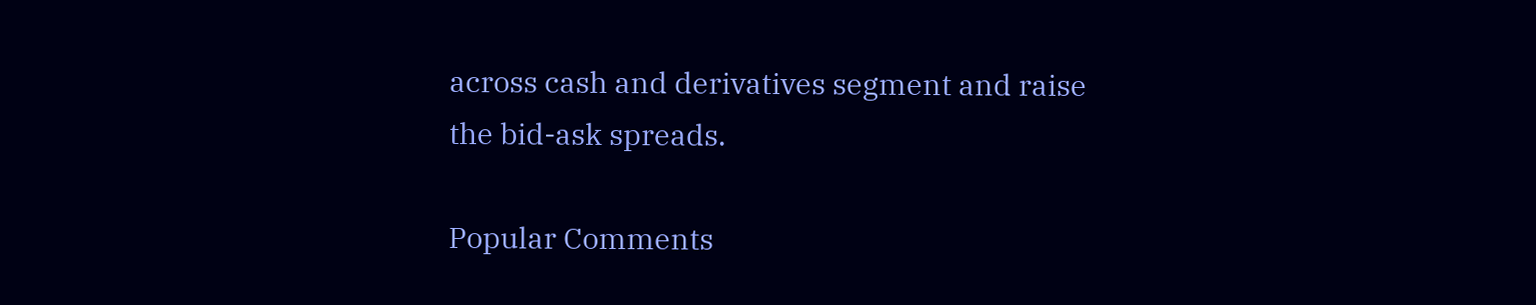across cash and derivatives segment and raise the bid-ask spreads.

Popular Comments